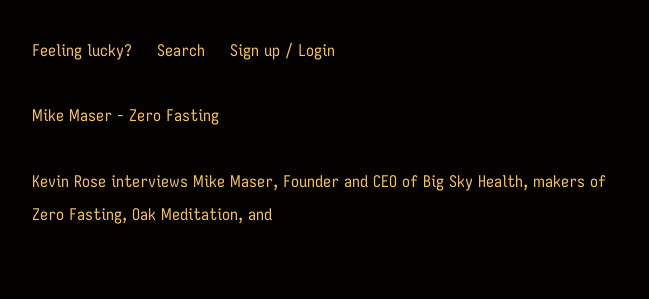Feeling lucky?     Search     Sign up / Login

Mike Maser - Zero Fasting

Kevin Rose interviews Mike Maser, Founder and CEO of Big Sky Health, makers of Zero Fasting, Oak Meditation, and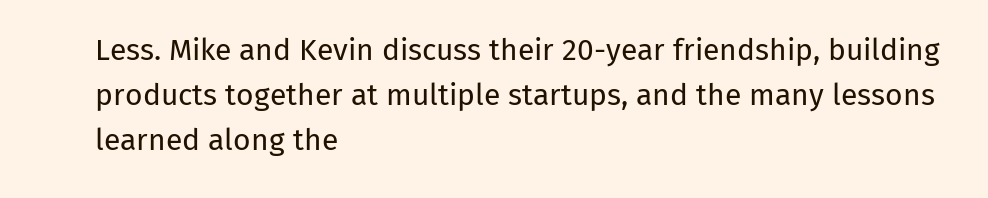Less. Mike and Kevin discuss their 20-year friendship, building products together at multiple startups, and the many lessons learned along the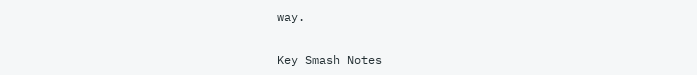way.


Key Smash Notes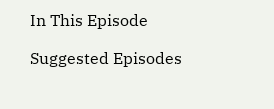In This Episode

Suggested Episodes